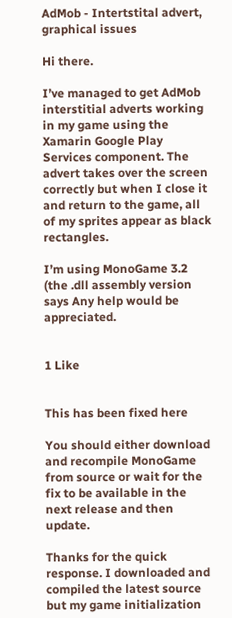AdMob - Intertstital advert, graphical issues

Hi there.

I’ve managed to get AdMob interstitial adverts working in my game using the Xamarin Google Play Services component. The advert takes over the screen correctly but when I close it and return to the game, all of my sprites appear as black rectangles.

I’m using MonoGame 3.2 (the .dll assembly version says Any help would be appreciated.


1 Like


This has been fixed here

You should either download and recompile MonoGame from source or wait for the fix to be available in the next release and then update.

Thanks for the quick response. I downloaded and compiled the latest source but my game initialization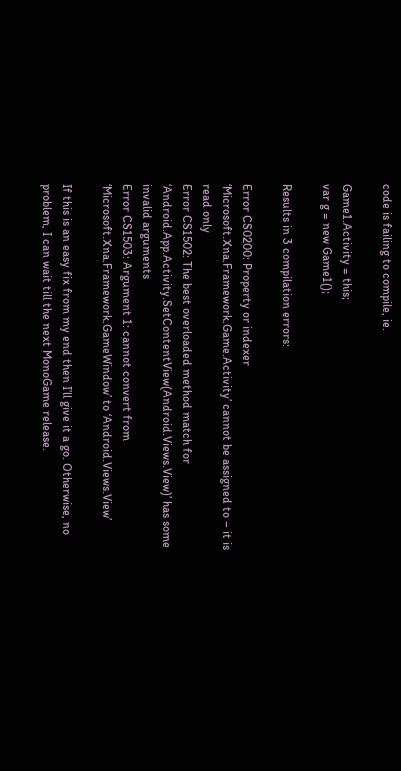code is failing to compile, ie.

Game1.Activity = this;
var g = new Game1();

Results in 3 compilation errors:

Error CS0200: Property or indexer ‘Microsoft.Xna.Framework.Game.Activity’ cannot be assigned to – it is read only
Error CS1502: The best overloaded method match for ‘Android.App.Activity.SetContentView(Android.Views.View)’ has some invalid arguments
Error CS1503: Argument 1: cannot convert from ‘Microsoft.Xna.Framework.GameWindow’ to ‘Android.Views.View’

If this is an easy fix from my end then I’ll give it a go. Otherwise, no problem, I can wait till the next MonoGame release.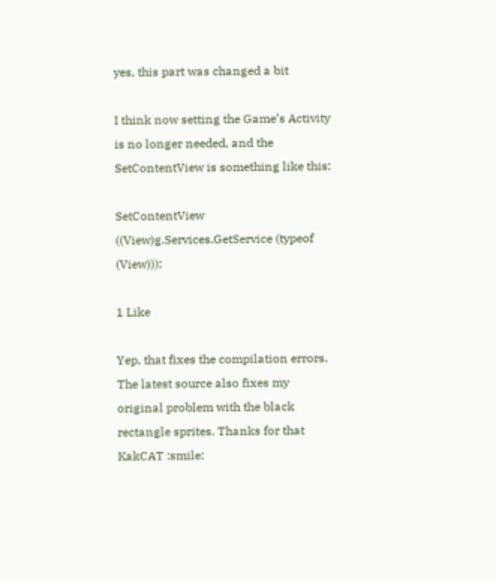yes, this part was changed a bit

I think now setting the Game’s Activity is no longer needed, and the SetContentView is something like this:

SetContentView ((View)g.Services.GetService (typeof (View)));

1 Like

Yep, that fixes the compilation errors. The latest source also fixes my original problem with the black rectangle sprites. Thanks for that KakCAT :smile: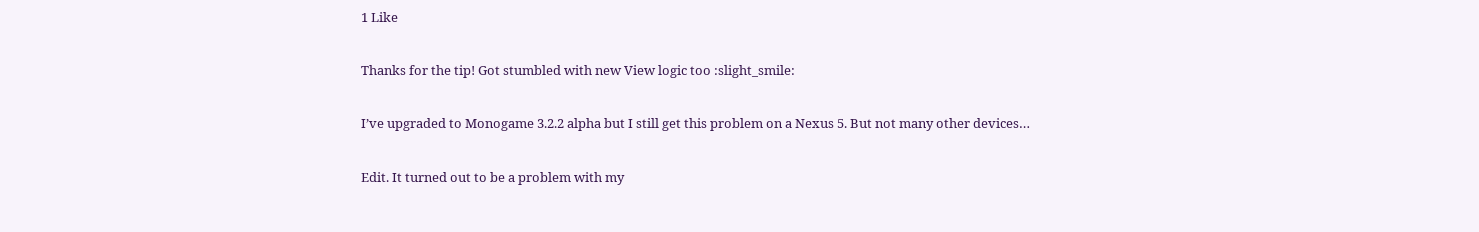1 Like

Thanks for the tip! Got stumbled with new View logic too :slight_smile:

I’ve upgraded to Monogame 3.2.2 alpha but I still get this problem on a Nexus 5. But not many other devices…

Edit. It turned out to be a problem with my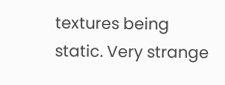textures being static. Very strange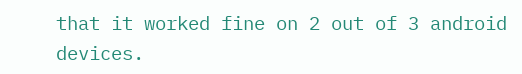that it worked fine on 2 out of 3 android devices.